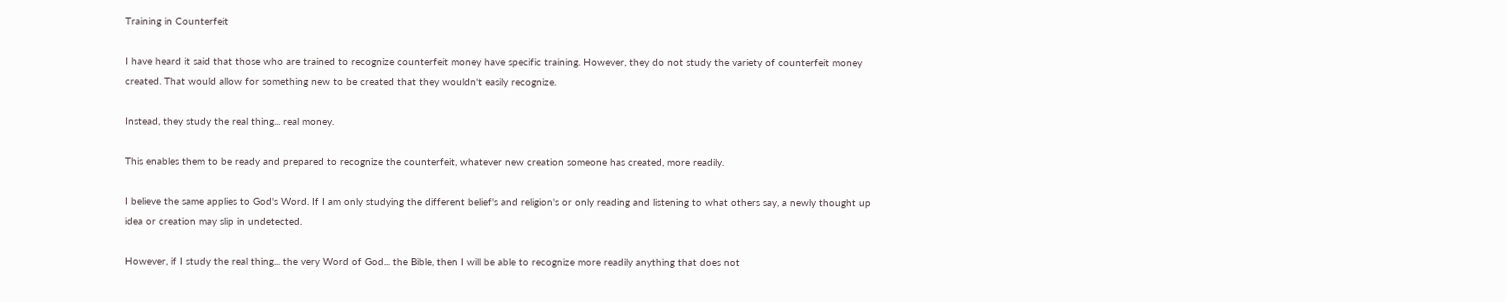Training in Counterfeit

I have heard it said that those who are trained to recognize counterfeit money have specific training. However, they do not study the variety of counterfeit money created. That would allow for something new to be created that they wouldn't easily recognize.

Instead, they study the real thing... real money.

This enables them to be ready and prepared to recognize the counterfeit, whatever new creation someone has created, more readily.

I believe the same applies to God's Word. If I am only studying the different belief's and religion's or only reading and listening to what others say, a newly thought up idea or creation may slip in undetected.

However, if I study the real thing... the very Word of God... the Bible, then I will be able to recognize more readily anything that does not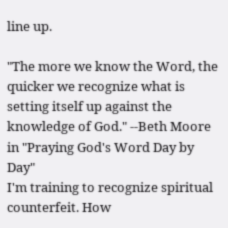line up.

"The more we know the Word, the quicker we recognize what is setting itself up against the knowledge of God." --Beth Moore in "Praying God's Word Day by Day"
I'm training to recognize spiritual counterfeit. How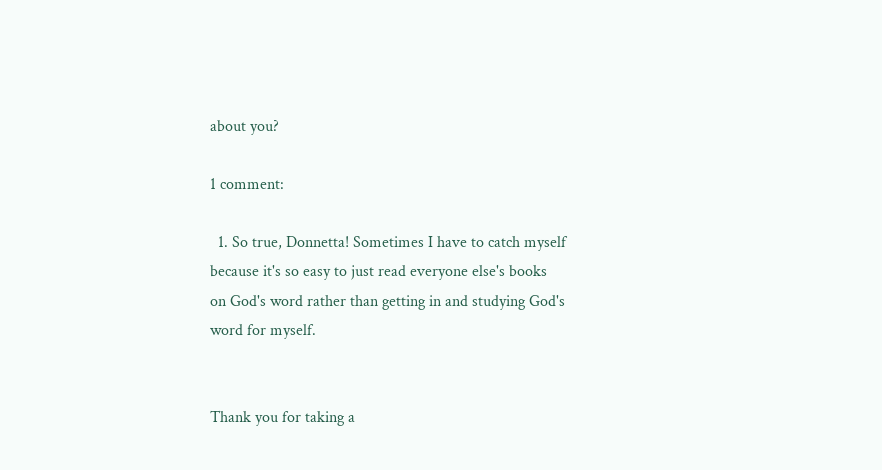about you?

1 comment:

  1. So true, Donnetta! Sometimes I have to catch myself because it's so easy to just read everyone else's books on God's word rather than getting in and studying God's word for myself.


Thank you for taking a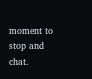moment to stop and chat.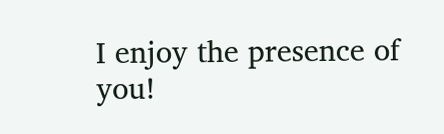I enjoy the presence of you!